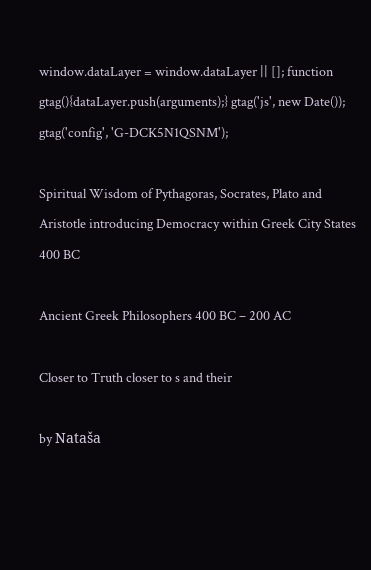window.dataLayer = window.dataLayer || []; function gtag(){dataLayer.push(arguments);} gtag('js', new Date()); gtag('config', 'G-DCK5N1QSNM');

Spiritual Wisdom of Pythagoras, Socrates, Plato and Aristotle introducing Democracy within Greek City States 400 BC

Ancient Greek Philosophers 400 BC – 200 AC

Closer to Truth closer to s and their

by Nataša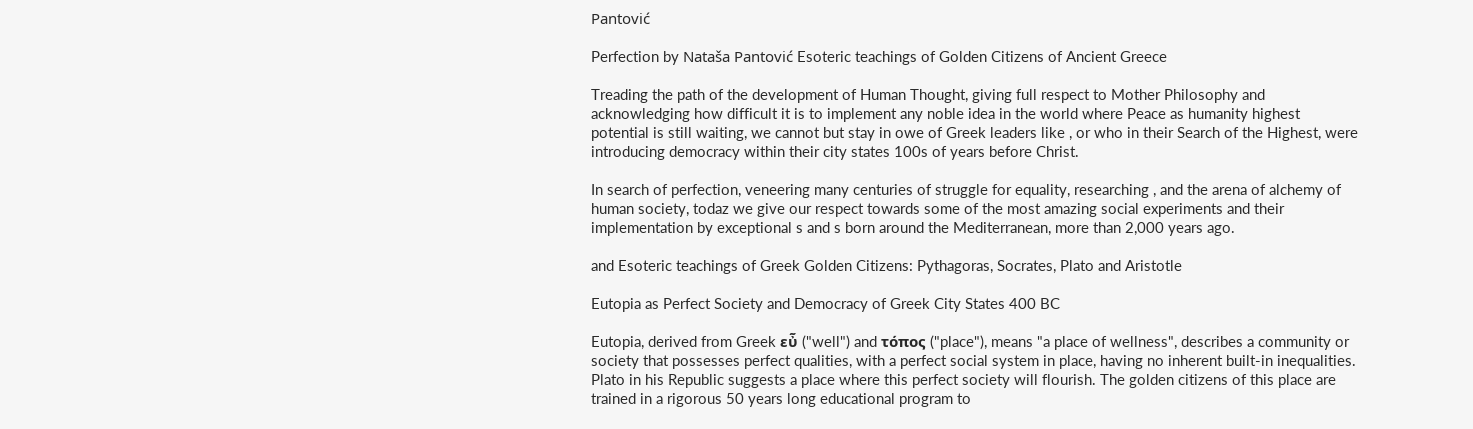Pantović

Perfection by Nataša Pantović Esoteric teachings of Golden Citizens of Ancient Greece

Treading the path of the development of Human Thought, giving full respect to Mother Philosophy and acknowledging how difficult it is to implement any noble idea in the world where Peace as humanity highest potential is still waiting, we cannot but stay in owe of Greek leaders like , or who in their Search of the Highest, were introducing democracy within their city states 100s of years before Christ.

In search of perfection, veneering many centuries of struggle for equality, researching , and the arena of alchemy of human society, todaz we give our respect towards some of the most amazing social experiments and their implementation by exceptional s and s born around the Mediterranean, more than 2,000 years ago.

and Esoteric teachings of Greek Golden Citizens: Pythagoras, Socrates, Plato and Aristotle

Eutopia as Perfect Society and Democracy of Greek City States 400 BC

Eutopia, derived from Greek εὖ ("well") and τόπος ("place"), means "a place of wellness", describes a community or society that possesses perfect qualities, with a perfect social system in place, having no inherent built-in inequalities. Plato in his Republic suggests a place where this perfect society will flourish. The golden citizens of this place are trained in a rigorous 50 years long educational program to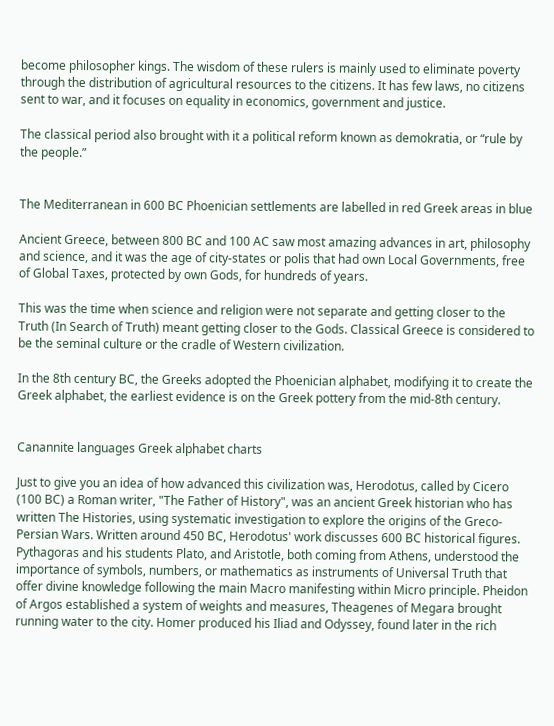become philosopher kings. The wisdom of these rulers is mainly used to eliminate poverty through the distribution of agricultural resources to the citizens. It has few laws, no citizens sent to war, and it focuses on equality in economics, government and justice.

The classical period also brought with it a political reform known as demokratia, or “rule by the people.”


The Mediterranean in 600 BC Phoenician settlements are labelled in red Greek areas in blue

Ancient Greece, between 800 BC and 100 AC saw most amazing advances in art, philosophy and science, and it was the age of city-states or polis that had own Local Governments, free of Global Taxes, protected by own Gods, for hundreds of years.

This was the time when science and religion were not separate and getting closer to the Truth (In Search of Truth) meant getting closer to the Gods. Classical Greece is considered to be the seminal culture or the cradle of Western civilization.

In the 8th century BC, the Greeks adopted the Phoenician alphabet, modifying it to create the Greek alphabet, the earliest evidence is on the Greek pottery from the mid-8th century.


Canannite languages Greek alphabet charts

Just to give you an idea of how advanced this civilization was, Herodotus, called by Cicero (100 BC) a Roman writer, "The Father of History", was an ancient Greek historian who has written The Histories, using systematic investigation to explore the origins of the Greco-Persian Wars. Written around 450 BC, Herodotus' work discusses 600 BC historical figures. Pythagoras and his students Plato, and Aristotle, both coming from Athens, understood the importance of symbols, numbers, or mathematics as instruments of Universal Truth that offer divine knowledge following the main Macro manifesting within Micro principle. Pheidon of Argos established a system of weights and measures, Theagenes of Megara brought running water to the city. Homer produced his Iliad and Odyssey, found later in the rich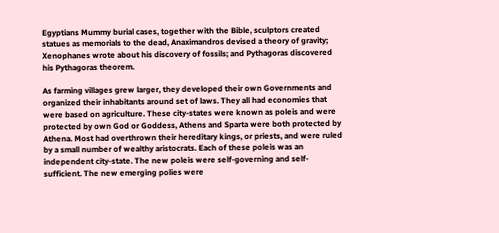Egyptians Mummy burial cases, together with the Bible, sculptors created statues as memorials to the dead, Anaximandros devised a theory of gravity; Xenophanes wrote about his discovery of fossils; and Pythagoras discovered his Pythagoras theorem.

As farming villages grew larger, they developed their own Governments and organized their inhabitants around set of laws. They all had economies that were based on agriculture. These city-states were known as poleis and were protected by own God or Goddess, Athens and Sparta were both protected by Athena. Most had overthrown their hereditary kings, or priests, and were ruled by a small number of wealthy aristocrats. Each of these poleis was an independent city-state. The new poleis were self-governing and self-sufficient. The new emerging polies were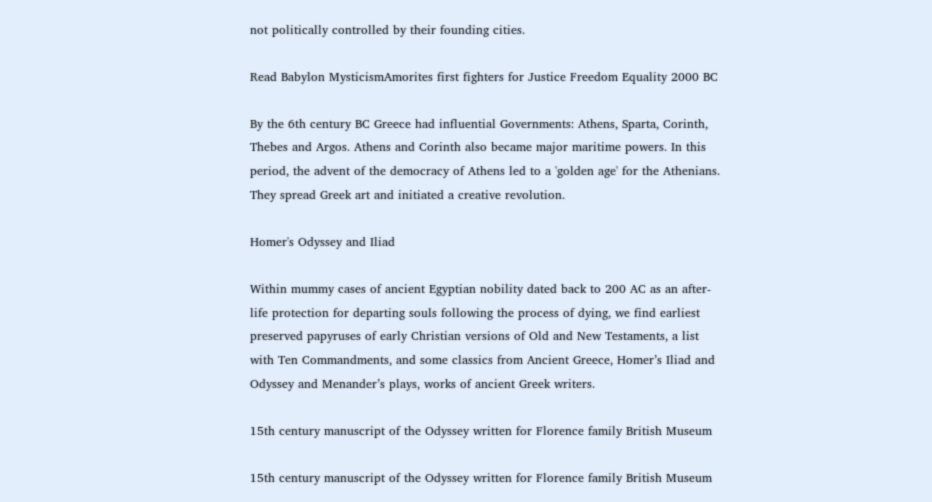not politically controlled by their founding cities.

Read Babylon MysticismAmorites first fighters for Justice Freedom Equality 2000 BC

By the 6th century BC Greece had influential Governments: Athens, Sparta, Corinth, Thebes and Argos. Athens and Corinth also became major maritime powers. In this period, the advent of the democracy of Athens led to a 'golden age' for the Athenians. They spread Greek art and initiated a creative revolution.

Homer's Odyssey and Iliad

Within mummy cases of ancient Egyptian nobility dated back to 200 AC as an after-life protection for departing souls following the process of dying, we find earliest preserved papyruses of early Christian versions of Old and New Testaments, a list with Ten Commandments, and some classics from Ancient Greece, Homer’s Iliad and Odyssey and Menander’s plays, works of ancient Greek writers.

15th century manuscript of the Odyssey written for Florence family British Museum

15th century manuscript of the Odyssey written for Florence family British Museum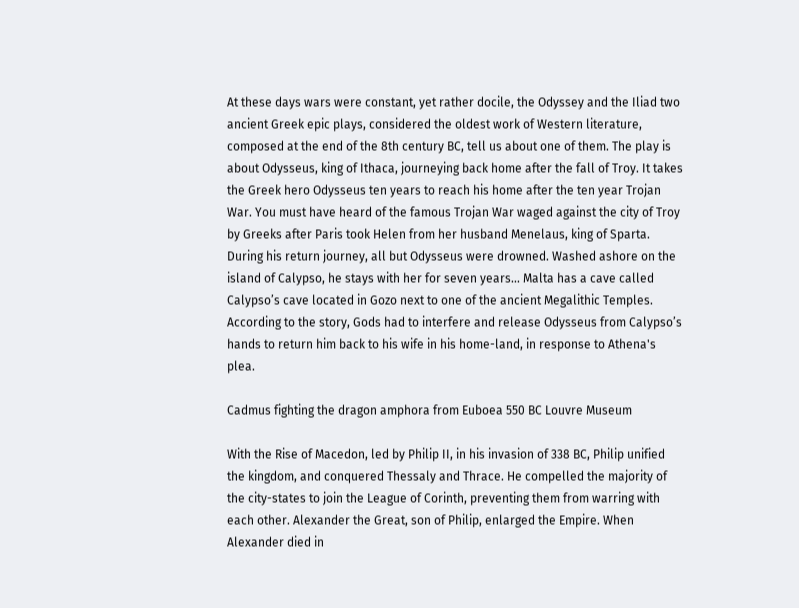At these days wars were constant, yet rather docile, the Odyssey and the Iliad two ancient Greek epic plays, considered the oldest work of Western literature, composed at the end of the 8th century BC, tell us about one of them. The play is about Odysseus, king of Ithaca, journeying back home after the fall of Troy. It takes the Greek hero Odysseus ten years to reach his home after the ten year Trojan War. You must have heard of the famous Trojan War waged against the city of Troy by Greeks after Paris took Helen from her husband Menelaus, king of Sparta. During his return journey, all but Odysseus were drowned. Washed ashore on the island of Calypso, he stays with her for seven years... Malta has a cave called Calypso’s cave located in Gozo next to one of the ancient Megalithic Temples. According to the story, Gods had to interfere and release Odysseus from Calypso’s hands to return him back to his wife in his home-land, in response to Athena's plea.

Cadmus fighting the dragon amphora from Euboea 550 BC Louvre Museum

With the Rise of Macedon, led by Philip II, in his invasion of 338 BC, Philip unified the kingdom, and conquered Thessaly and Thrace. He compelled the majority of the city-states to join the League of Corinth, preventing them from warring with each other. Alexander the Great, son of Philip, enlarged the Empire. When Alexander died in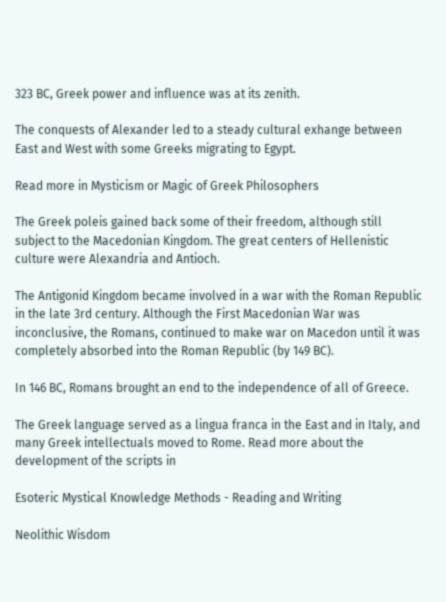323 BC, Greek power and influence was at its zenith.

The conquests of Alexander led to a steady cultural exhange between East and West with some Greeks migrating to Egypt.

Read more in Mysticism or Magic of Greek Philosophers

The Greek poleis gained back some of their freedom, although still subject to the Macedonian Kingdom. The great centers of Hellenistic culture were Alexandria and Antioch.

The Antigonid Kingdom became involved in a war with the Roman Republic in the late 3rd century. Although the First Macedonian War was inconclusive, the Romans, continued to make war on Macedon until it was completely absorbed into the Roman Republic (by 149 BC).

In 146 BC, Romans brought an end to the independence of all of Greece.

The Greek language served as a lingua franca in the East and in Italy, and many Greek intellectuals moved to Rome. Read more about the development of the scripts in

Esoteric Mystical Knowledge Methods - Reading and Writing

Neolithic Wisdom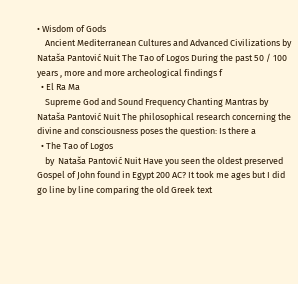• Wisdom of Gods
    Ancient Mediterranean Cultures and Advanced Civilizations by  Nataša Pantović Nuit The Tao of Logos During the past 50 / 100 years , more and more archeological findings f
  • El Ra Ma
    Supreme God and Sound Frequency Chanting Mantras by  Nataša Pantović Nuit The philosophical research concerning the divine and consciousness poses the question: Is there a
  • The Tao of Logos
    by  Nataša Pantović Nuit Have you seen the oldest preserved Gospel of John found in Egypt 200 AC? It took me ages but I did go line by line comparing the old Greek text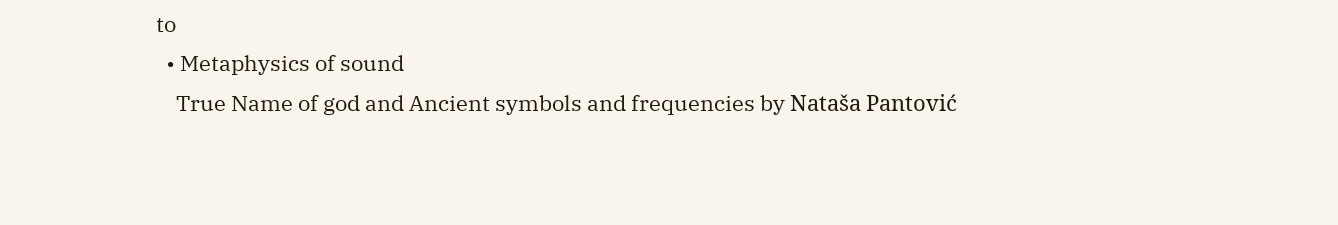to
  • Metaphysics of sound
    True Name of god and Ancient symbols and frequencies by Nataša Pantović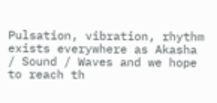Pulsation, vibration, rhythm exists everywhere as Akasha / Sound / Waves and we hope to reach th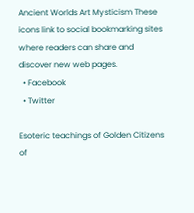Ancient Worlds Art Mysticism These icons link to social bookmarking sites where readers can share and discover new web pages.
  • Facebook
  • Twitter

Esoteric teachings of Golden Citizens of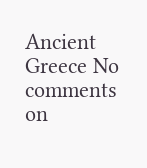Ancient Greece No comments on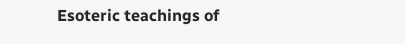Esoteric teachings of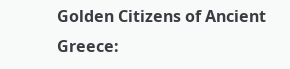Golden Citizens of Ancient Greece: